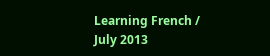Learning French / July 2013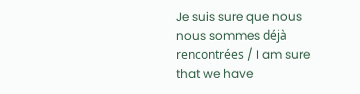Je suis sure que nous nous sommes déjà rencontrées / I am sure that we have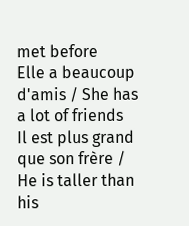met before
Elle a beaucoup d'amis / She has a lot of friends
Il est plus grand que son frère / He is taller than his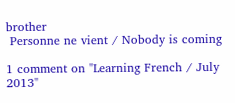brother
 Personne ne vient / Nobody is coming

1 comment on "Learning French / July 2013"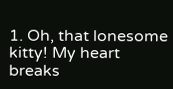1. Oh, that lonesome kitty! My heart breaks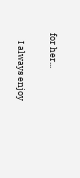for her...

    I always enjoy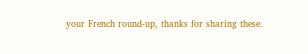your French round-up, thanks for sharing these.